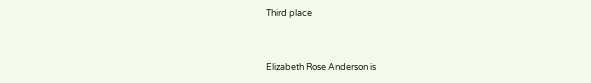Third place


Elizabeth Rose Anderson is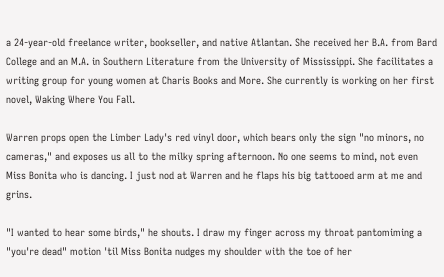a 24-year-old freelance writer, bookseller, and native Atlantan. She received her B.A. from Bard College and an M.A. in Southern Literature from the University of Mississippi. She facilitates a writing group for young women at Charis Books and More. She currently is working on her first novel, Waking Where You Fall.

Warren props open the Limber Lady's red vinyl door, which bears only the sign "no minors, no cameras," and exposes us all to the milky spring afternoon. No one seems to mind, not even Miss Bonita who is dancing. I just nod at Warren and he flaps his big tattooed arm at me and grins.

"I wanted to hear some birds," he shouts. I draw my finger across my throat pantomiming a "you're dead" motion 'til Miss Bonita nudges my shoulder with the toe of her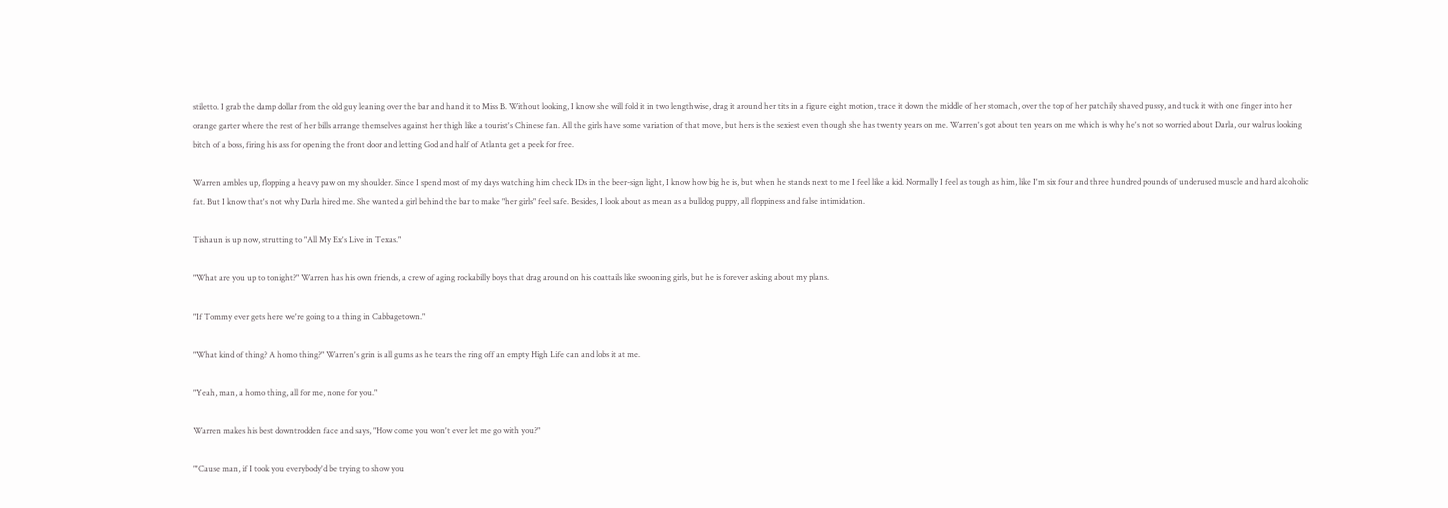stiletto. I grab the damp dollar from the old guy leaning over the bar and hand it to Miss B. Without looking, I know she will fold it in two lengthwise, drag it around her tits in a figure eight motion, trace it down the middle of her stomach, over the top of her patchily shaved pussy, and tuck it with one finger into her orange garter where the rest of her bills arrange themselves against her thigh like a tourist's Chinese fan. All the girls have some variation of that move, but hers is the sexiest even though she has twenty years on me. Warren's got about ten years on me which is why he's not so worried about Darla, our walrus looking bitch of a boss, firing his ass for opening the front door and letting God and half of Atlanta get a peek for free.

Warren ambles up, flopping a heavy paw on my shoulder. Since I spend most of my days watching him check IDs in the beer-sign light, I know how big he is, but when he stands next to me I feel like a kid. Normally I feel as tough as him, like I'm six four and three hundred pounds of underused muscle and hard alcoholic fat. But I know that's not why Darla hired me. She wanted a girl behind the bar to make "her girls" feel safe. Besides, I look about as mean as a bulldog puppy, all floppiness and false intimidation.

Tishaun is up now, strutting to "All My Ex's Live in Texas."

"What are you up to tonight?" Warren has his own friends, a crew of aging rockabilly boys that drag around on his coattails like swooning girls, but he is forever asking about my plans.

"If Tommy ever gets here we're going to a thing in Cabbagetown."

"What kind of thing? A homo thing?" Warren's grin is all gums as he tears the ring off an empty High Life can and lobs it at me.

"Yeah, man, a homo thing, all for me, none for you."

Warren makes his best downtrodden face and says, "How come you won't ever let me go with you?"

"'Cause man, if I took you everybody'd be trying to show you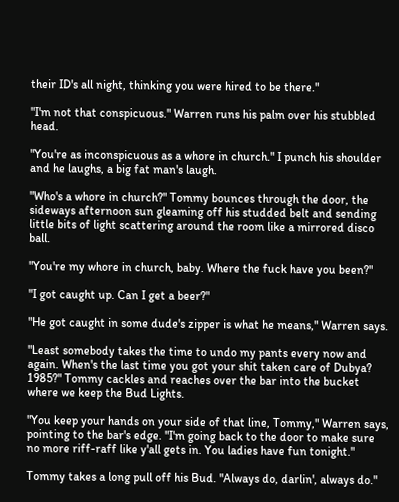their ID's all night, thinking you were hired to be there."

"I'm not that conspicuous." Warren runs his palm over his stubbled head.

"You're as inconspicuous as a whore in church." I punch his shoulder and he laughs, a big fat man's laugh.

"Who's a whore in church?" Tommy bounces through the door, the sideways afternoon sun gleaming off his studded belt and sending little bits of light scattering around the room like a mirrored disco ball.

"You're my whore in church, baby. Where the fuck have you been?"

"I got caught up. Can I get a beer?"

"He got caught in some dude's zipper is what he means," Warren says.

"Least somebody takes the time to undo my pants every now and again. When's the last time you got your shit taken care of Dubya? 1985?" Tommy cackles and reaches over the bar into the bucket where we keep the Bud Lights.

"You keep your hands on your side of that line, Tommy," Warren says, pointing to the bar's edge. "I'm going back to the door to make sure no more riff-raff like y'all gets in. You ladies have fun tonight."

Tommy takes a long pull off his Bud. "Always do, darlin', always do."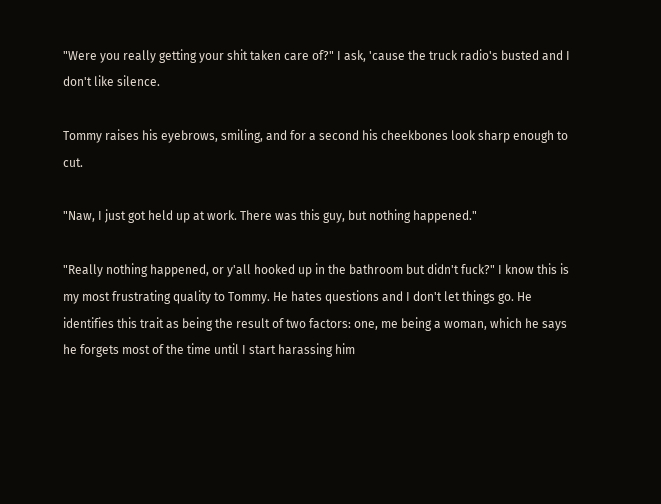"Were you really getting your shit taken care of?" I ask, 'cause the truck radio's busted and I don't like silence.

Tommy raises his eyebrows, smiling, and for a second his cheekbones look sharp enough to cut.

"Naw, I just got held up at work. There was this guy, but nothing happened."

"Really nothing happened, or y'all hooked up in the bathroom but didn't fuck?" I know this is my most frustrating quality to Tommy. He hates questions and I don't let things go. He identifies this trait as being the result of two factors: one, me being a woman, which he says he forgets most of the time until I start harassing him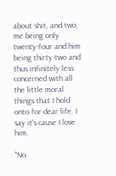about shit, and two, me being only twenty-four and him being thirty-two and thus infinitely less concerned with all the little moral things that I hold onto for dear life. I say it's cause I love him.

"No,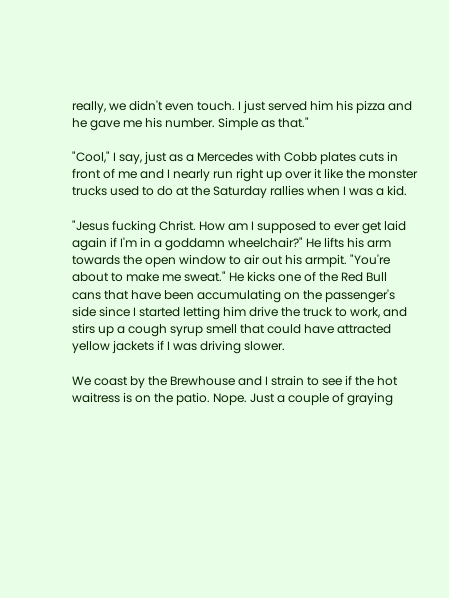really, we didn't even touch. I just served him his pizza and he gave me his number. Simple as that."

"Cool," I say, just as a Mercedes with Cobb plates cuts in front of me and I nearly run right up over it like the monster trucks used to do at the Saturday rallies when I was a kid.

"Jesus fucking Christ. How am I supposed to ever get laid again if I'm in a goddamn wheelchair?" He lifts his arm towards the open window to air out his armpit. "You're about to make me sweat." He kicks one of the Red Bull cans that have been accumulating on the passenger's side since I started letting him drive the truck to work, and stirs up a cough syrup smell that could have attracted yellow jackets if I was driving slower.

We coast by the Brewhouse and I strain to see if the hot waitress is on the patio. Nope. Just a couple of graying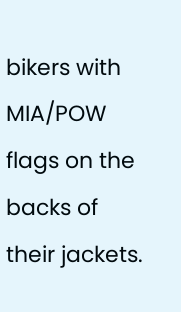bikers with MIA/POW flags on the backs of their jackets.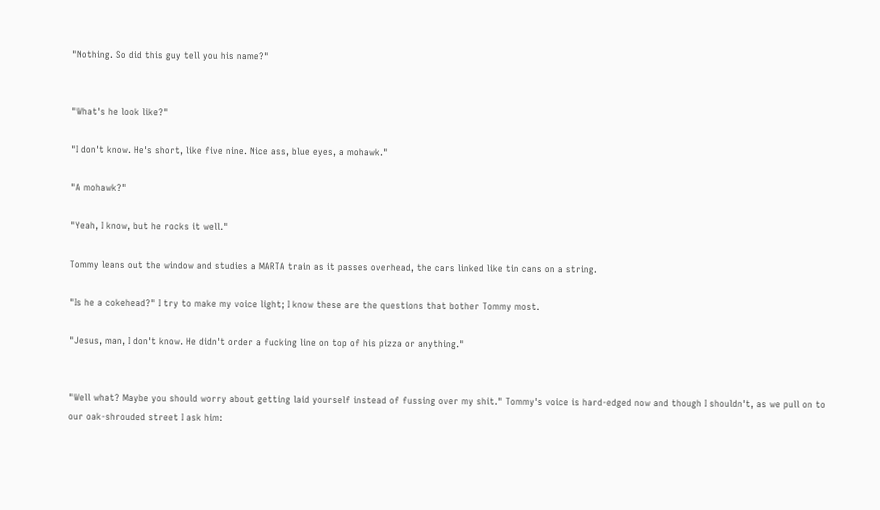"Nothing. So did this guy tell you his name?"


"What's he look like?"

"I don't know. He's short, like five nine. Nice ass, blue eyes, a mohawk."

"A mohawk?"

"Yeah, I know, but he rocks it well."

Tommy leans out the window and studies a MARTA train as it passes overhead, the cars linked like tin cans on a string.

"Is he a cokehead?" I try to make my voice light; I know these are the questions that bother Tommy most.

"Jesus, man, I don't know. He didn't order a fucking line on top of his pizza or anything."


"Well what? Maybe you should worry about getting laid yourself instead of fussing over my shit." Tommy's voice is hard-edged now and though I shouldn't, as we pull on to our oak-shrouded street I ask him: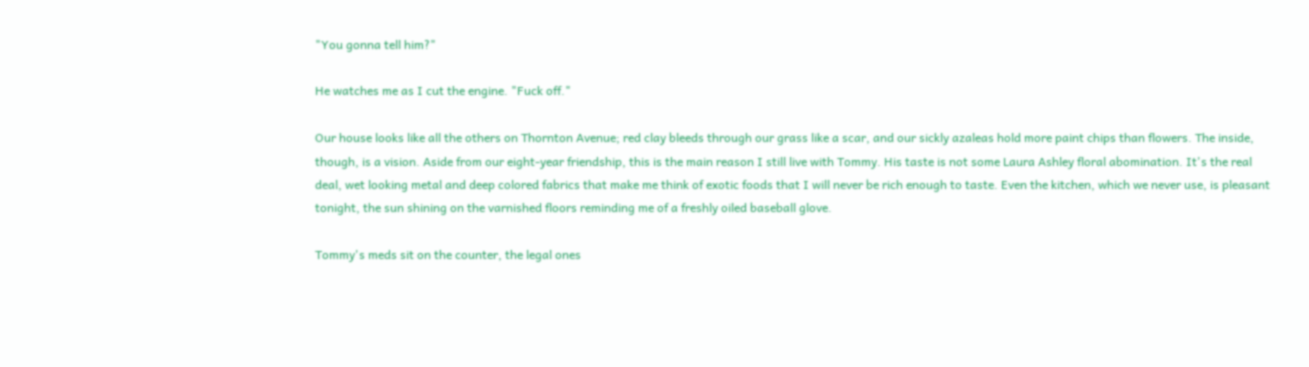"You gonna tell him?"

He watches me as I cut the engine. "Fuck off."

Our house looks like all the others on Thornton Avenue; red clay bleeds through our grass like a scar, and our sickly azaleas hold more paint chips than flowers. The inside, though, is a vision. Aside from our eight-year friendship, this is the main reason I still live with Tommy. His taste is not some Laura Ashley floral abomination. It's the real deal, wet looking metal and deep colored fabrics that make me think of exotic foods that I will never be rich enough to taste. Even the kitchen, which we never use, is pleasant tonight, the sun shining on the varnished floors reminding me of a freshly oiled baseball glove.

Tommy's meds sit on the counter, the legal ones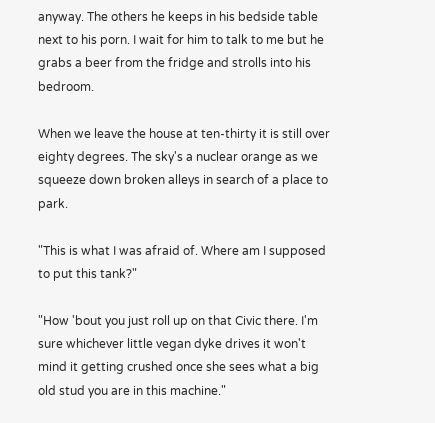anyway. The others he keeps in his bedside table next to his porn. I wait for him to talk to me but he grabs a beer from the fridge and strolls into his bedroom.

When we leave the house at ten-thirty it is still over eighty degrees. The sky's a nuclear orange as we squeeze down broken alleys in search of a place to park.

"This is what I was afraid of. Where am I supposed to put this tank?"

"How 'bout you just roll up on that Civic there. I'm sure whichever little vegan dyke drives it won't mind it getting crushed once she sees what a big old stud you are in this machine."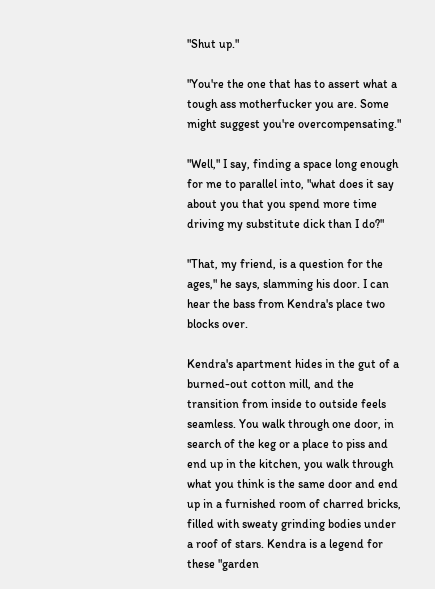"Shut up."

"You're the one that has to assert what a tough ass motherfucker you are. Some might suggest you're overcompensating."

"Well," I say, finding a space long enough for me to parallel into, "what does it say about you that you spend more time driving my substitute dick than I do?"

"That, my friend, is a question for the ages," he says, slamming his door. I can hear the bass from Kendra's place two blocks over.

Kendra's apartment hides in the gut of a burned-out cotton mill, and the transition from inside to outside feels seamless. You walk through one door, in search of the keg or a place to piss and end up in the kitchen, you walk through what you think is the same door and end up in a furnished room of charred bricks, filled with sweaty grinding bodies under a roof of stars. Kendra is a legend for these "garden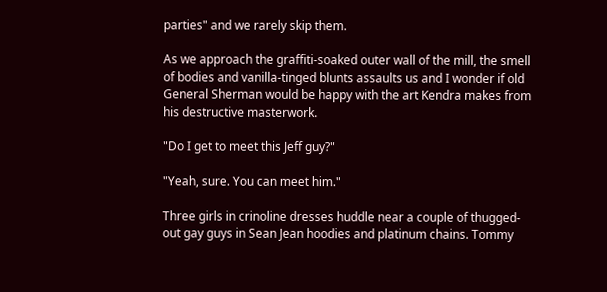parties" and we rarely skip them.

As we approach the graffiti-soaked outer wall of the mill, the smell of bodies and vanilla-tinged blunts assaults us and I wonder if old General Sherman would be happy with the art Kendra makes from his destructive masterwork.

"Do I get to meet this Jeff guy?"

"Yeah, sure. You can meet him."

Three girls in crinoline dresses huddle near a couple of thugged-out gay guys in Sean Jean hoodies and platinum chains. Tommy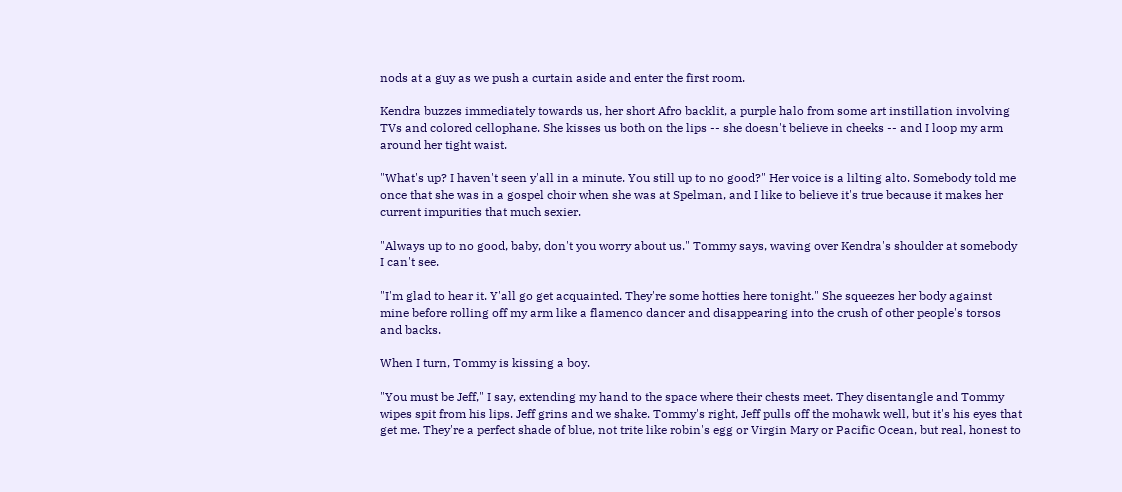nods at a guy as we push a curtain aside and enter the first room.

Kendra buzzes immediately towards us, her short Afro backlit, a purple halo from some art instillation involving TVs and colored cellophane. She kisses us both on the lips -- she doesn't believe in cheeks -- and I loop my arm around her tight waist.

"What's up? I haven't seen y'all in a minute. You still up to no good?" Her voice is a lilting alto. Somebody told me once that she was in a gospel choir when she was at Spelman, and I like to believe it's true because it makes her current impurities that much sexier.

"Always up to no good, baby, don't you worry about us." Tommy says, waving over Kendra's shoulder at somebody I can't see.

"I'm glad to hear it. Y'all go get acquainted. They're some hotties here tonight." She squeezes her body against mine before rolling off my arm like a flamenco dancer and disappearing into the crush of other people's torsos and backs.

When I turn, Tommy is kissing a boy.

"You must be Jeff," I say, extending my hand to the space where their chests meet. They disentangle and Tommy wipes spit from his lips. Jeff grins and we shake. Tommy's right, Jeff pulls off the mohawk well, but it's his eyes that get me. They're a perfect shade of blue, not trite like robin's egg or Virgin Mary or Pacific Ocean, but real, honest to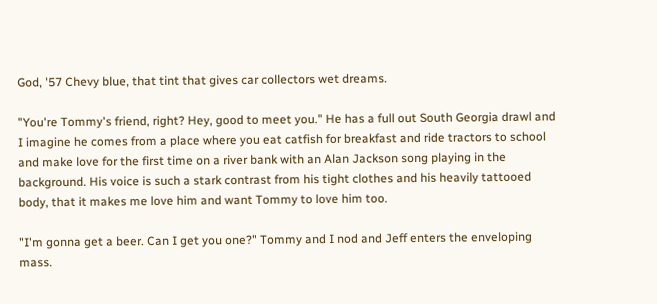God, '57 Chevy blue, that tint that gives car collectors wet dreams.

"You're Tommy's friend, right? Hey, good to meet you." He has a full out South Georgia drawl and I imagine he comes from a place where you eat catfish for breakfast and ride tractors to school and make love for the first time on a river bank with an Alan Jackson song playing in the background. His voice is such a stark contrast from his tight clothes and his heavily tattooed body, that it makes me love him and want Tommy to love him too.

"I'm gonna get a beer. Can I get you one?" Tommy and I nod and Jeff enters the enveloping mass.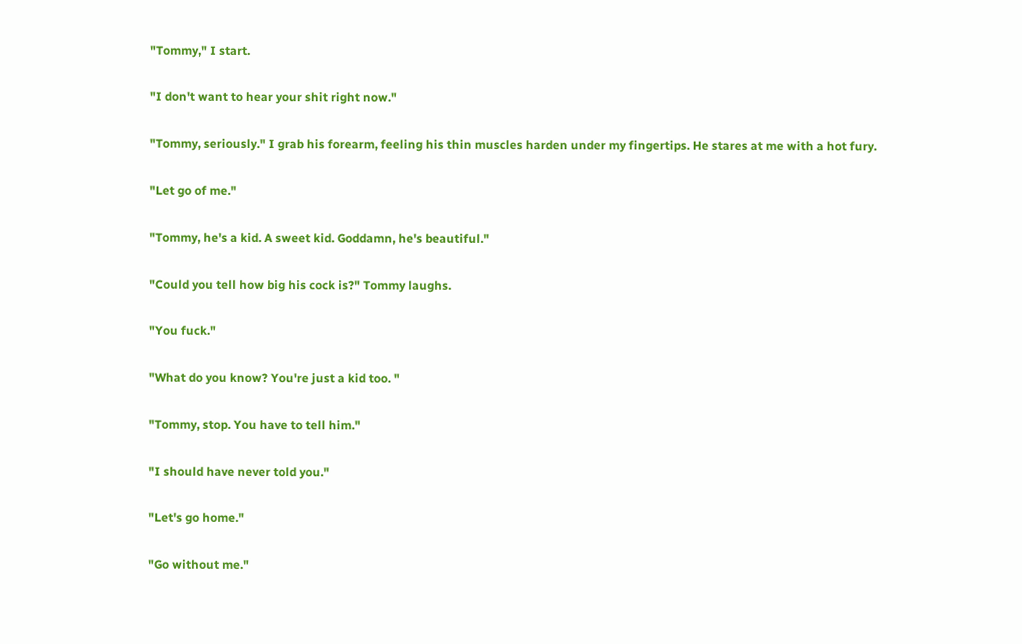"Tommy," I start.

"I don't want to hear your shit right now."

"Tommy, seriously." I grab his forearm, feeling his thin muscles harden under my fingertips. He stares at me with a hot fury.

"Let go of me."

"Tommy, he's a kid. A sweet kid. Goddamn, he's beautiful."

"Could you tell how big his cock is?" Tommy laughs.

"You fuck."

"What do you know? You're just a kid too. "

"Tommy, stop. You have to tell him."

"I should have never told you."

"Let's go home."

"Go without me."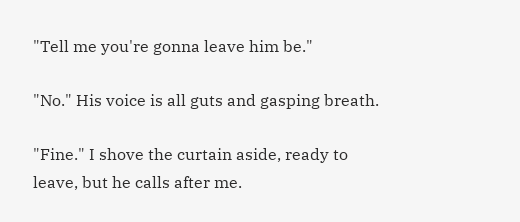"Tell me you're gonna leave him be."

"No." His voice is all guts and gasping breath.

"Fine." I shove the curtain aside, ready to leave, but he calls after me.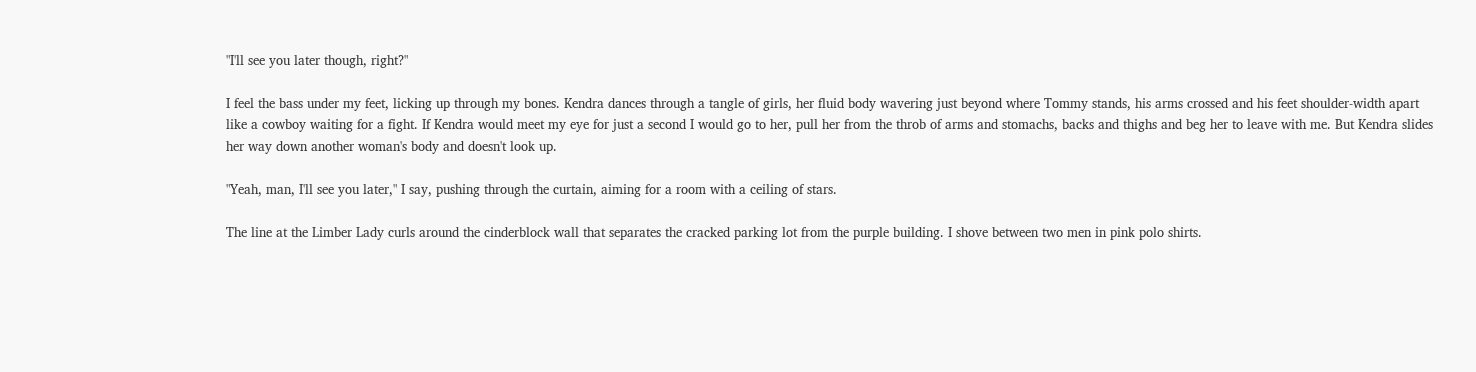"I'll see you later though, right?"

I feel the bass under my feet, licking up through my bones. Kendra dances through a tangle of girls, her fluid body wavering just beyond where Tommy stands, his arms crossed and his feet shoulder-width apart like a cowboy waiting for a fight. If Kendra would meet my eye for just a second I would go to her, pull her from the throb of arms and stomachs, backs and thighs and beg her to leave with me. But Kendra slides her way down another woman's body and doesn't look up.

"Yeah, man, I'll see you later," I say, pushing through the curtain, aiming for a room with a ceiling of stars.

The line at the Limber Lady curls around the cinderblock wall that separates the cracked parking lot from the purple building. I shove between two men in pink polo shirts.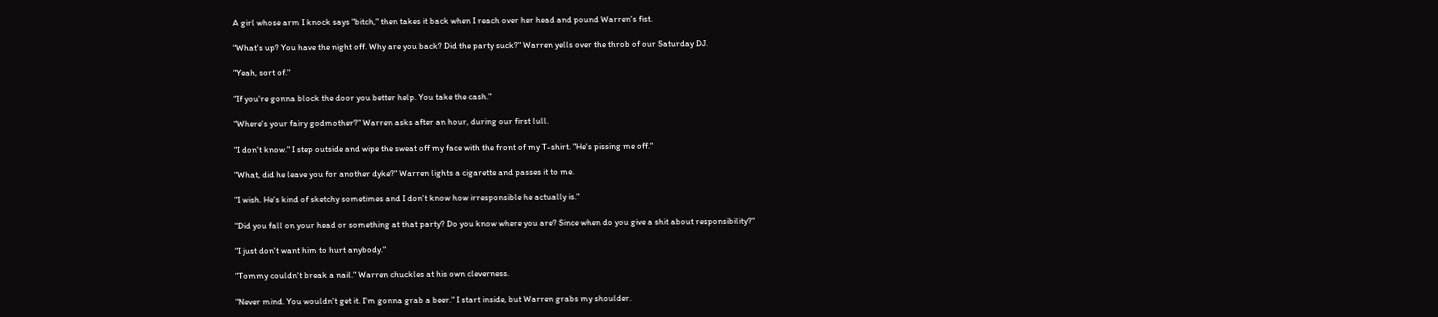A girl whose arm I knock says "bitch," then takes it back when I reach over her head and pound Warren's fist.

"What's up? You have the night off. Why are you back? Did the party suck?" Warren yells over the throb of our Saturday DJ.

"Yeah, sort of."

"If you're gonna block the door you better help. You take the cash."

"Where's your fairy godmother?" Warren asks after an hour, during our first lull.

"I don't know." I step outside and wipe the sweat off my face with the front of my T-shirt. "He's pissing me off."

"What, did he leave you for another dyke?" Warren lights a cigarette and passes it to me.

"I wish. He's kind of sketchy sometimes and I don't know how irresponsible he actually is."

"Did you fall on your head or something at that party? Do you know where you are? Since when do you give a shit about responsibility?"

"I just don't want him to hurt anybody."

"Tommy couldn't break a nail." Warren chuckles at his own cleverness.

"Never mind. You wouldn't get it. I'm gonna grab a beer." I start inside, but Warren grabs my shoulder.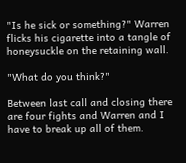"Is he sick or something?" Warren flicks his cigarette into a tangle of honeysuckle on the retaining wall.

"What do you think?"

Between last call and closing there are four fights and Warren and I have to break up all of them.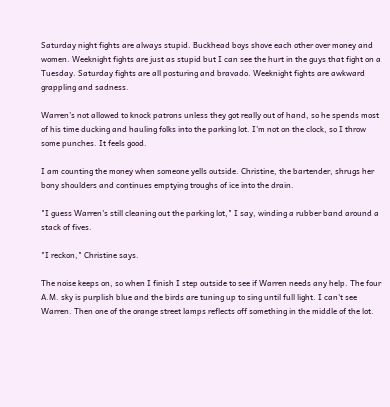Saturday night fights are always stupid. Buckhead boys shove each other over money and women. Weeknight fights are just as stupid but I can see the hurt in the guys that fight on a Tuesday. Saturday fights are all posturing and bravado. Weeknight fights are awkward grappling and sadness.

Warren's not allowed to knock patrons unless they got really out of hand, so he spends most of his time ducking and hauling folks into the parking lot. I'm not on the clock, so I throw some punches. It feels good.

I am counting the money when someone yells outside. Christine, the bartender, shrugs her bony shoulders and continues emptying troughs of ice into the drain.

"I guess Warren's still cleaning out the parking lot," I say, winding a rubber band around a stack of fives.

"I reckon," Christine says.

The noise keeps on, so when I finish I step outside to see if Warren needs any help. The four A.M. sky is purplish blue and the birds are tuning up to sing until full light. I can't see Warren. Then one of the orange street lamps reflects off something in the middle of the lot.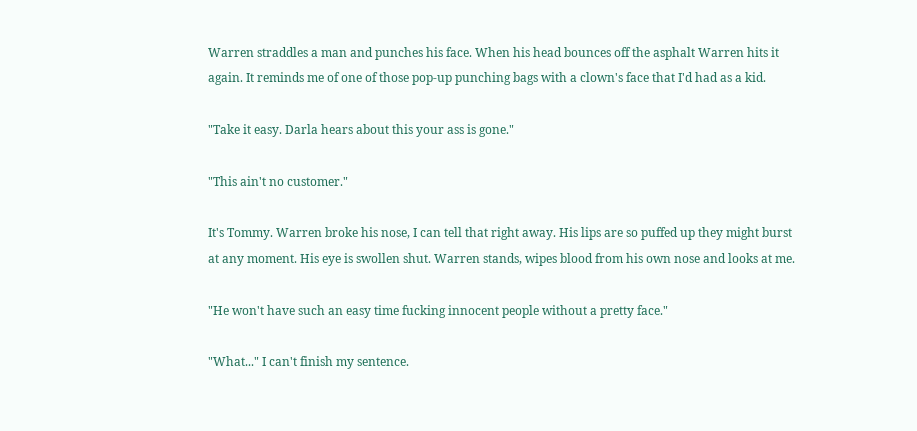Warren straddles a man and punches his face. When his head bounces off the asphalt Warren hits it again. It reminds me of one of those pop-up punching bags with a clown's face that I'd had as a kid.

"Take it easy. Darla hears about this your ass is gone."

"This ain't no customer."

It's Tommy. Warren broke his nose, I can tell that right away. His lips are so puffed up they might burst at any moment. His eye is swollen shut. Warren stands, wipes blood from his own nose and looks at me.

"He won't have such an easy time fucking innocent people without a pretty face."

"What..." I can't finish my sentence.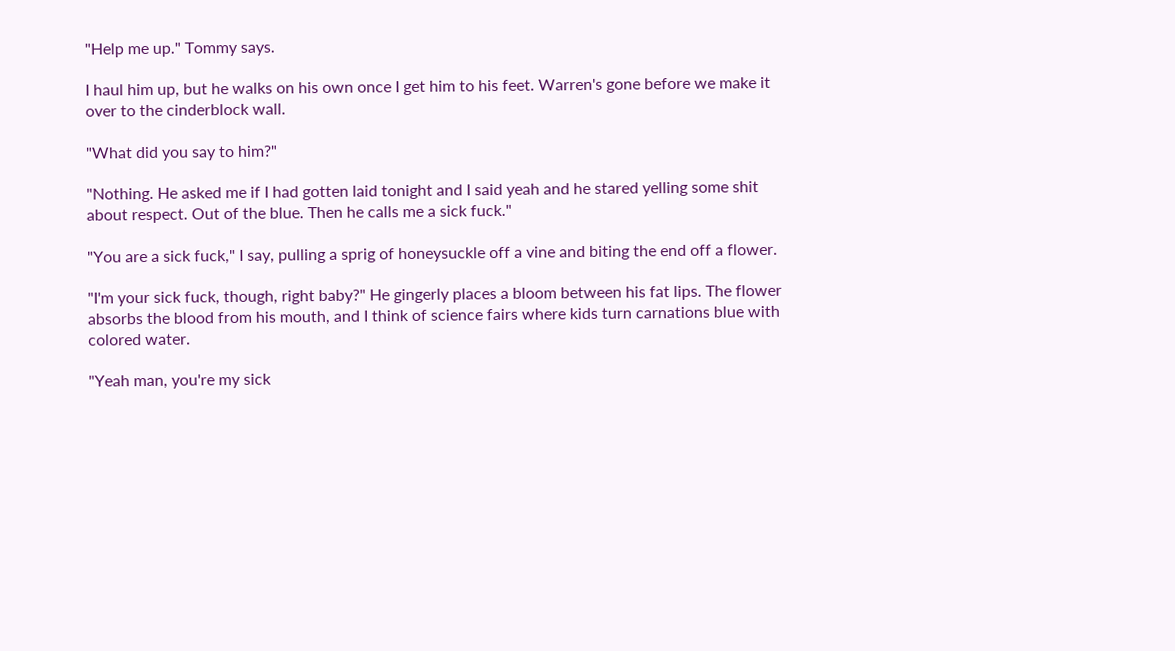"Help me up." Tommy says.

I haul him up, but he walks on his own once I get him to his feet. Warren's gone before we make it over to the cinderblock wall.

"What did you say to him?"

"Nothing. He asked me if I had gotten laid tonight and I said yeah and he stared yelling some shit about respect. Out of the blue. Then he calls me a sick fuck."

"You are a sick fuck," I say, pulling a sprig of honeysuckle off a vine and biting the end off a flower.

"I'm your sick fuck, though, right baby?" He gingerly places a bloom between his fat lips. The flower absorbs the blood from his mouth, and I think of science fairs where kids turn carnations blue with colored water.

"Yeah man, you're my sick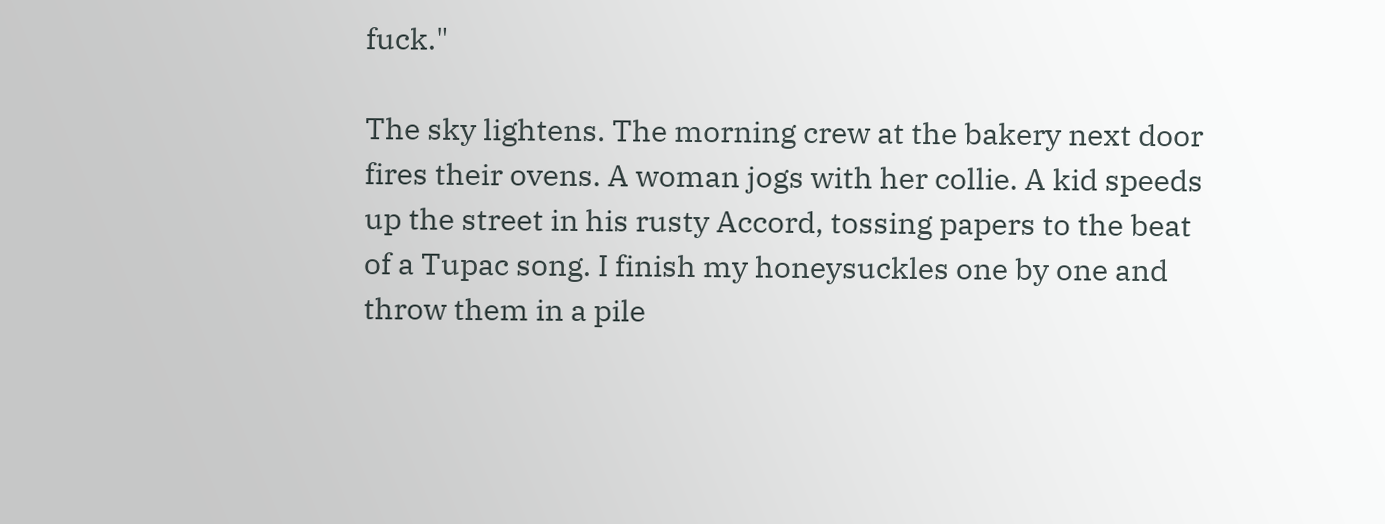fuck."

The sky lightens. The morning crew at the bakery next door fires their ovens. A woman jogs with her collie. A kid speeds up the street in his rusty Accord, tossing papers to the beat of a Tupac song. I finish my honeysuckles one by one and throw them in a pile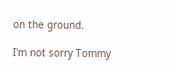on the ground.

I'm not sorry Tommy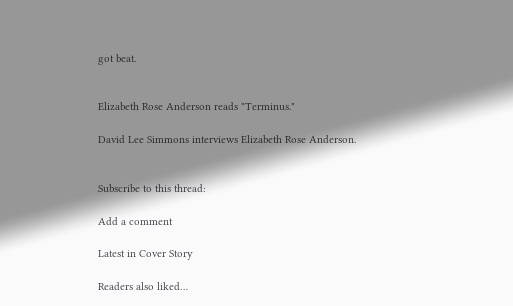got beat.


Elizabeth Rose Anderson reads "Terminus."

David Lee Simmons interviews Elizabeth Rose Anderson.


Subscribe to this thread:

Add a comment

Latest in Cover Story

Readers also liked…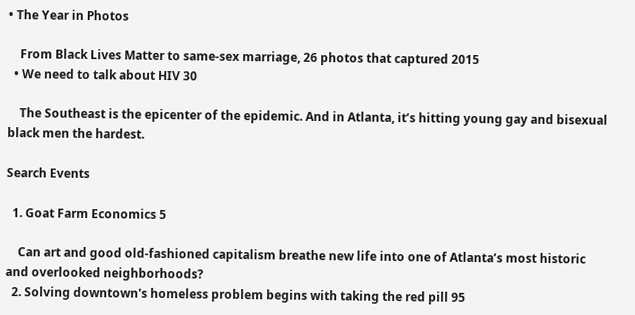• The Year in Photos

    From Black Lives Matter to same-sex marriage, 26 photos that captured 2015
  • We need to talk about HIV 30

    The Southeast is the epicenter of the epidemic. And in Atlanta, it’s hitting young gay and bisexual black men the hardest.

Search Events

  1. Goat Farm Economics 5

    Can art and good old-fashioned capitalism breathe new life into one of Atlanta’s most historic and overlooked neighborhoods?
  2. Solving downtown's homeless problem begins with taking the red pill 95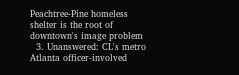Peachtree-Pine homeless shelter is the root of downtown's image problem
  3. Unanswered: CL's metro Atlanta officer-involved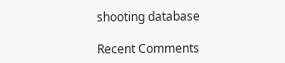shooting database

Recent Comments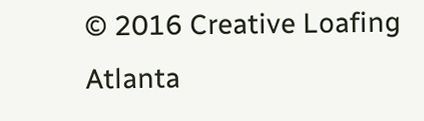© 2016 Creative Loafing Atlanta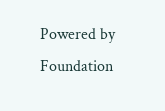Powered by Foundation